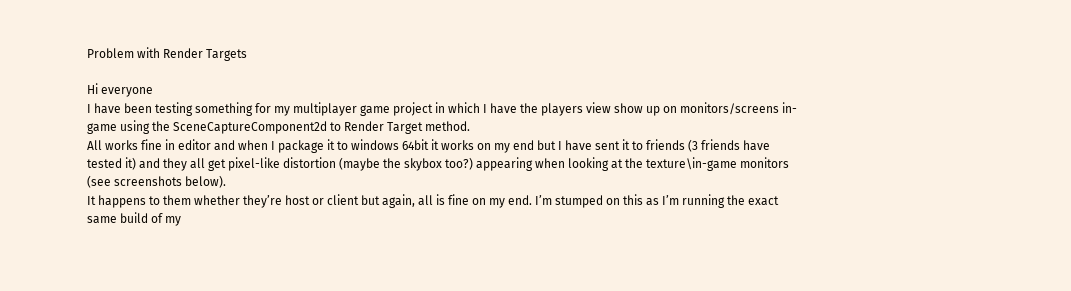Problem with Render Targets

Hi everyone
I have been testing something for my multiplayer game project in which I have the players view show up on monitors/screens in-game using the SceneCaptureComponent2d to Render Target method.
All works fine in editor and when I package it to windows 64bit it works on my end but I have sent it to friends (3 friends have tested it) and they all get pixel-like distortion (maybe the skybox too?) appearing when looking at the texture\in-game monitors (see screenshots below).
It happens to them whether they’re host or client but again, all is fine on my end. I’m stumped on this as I’m running the exact same build of my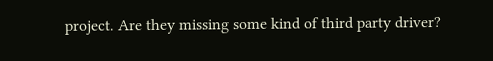project. Are they missing some kind of third party driver?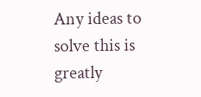Any ideas to solve this is greatly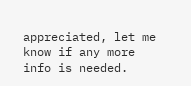appreciated, let me know if any more info is needed.